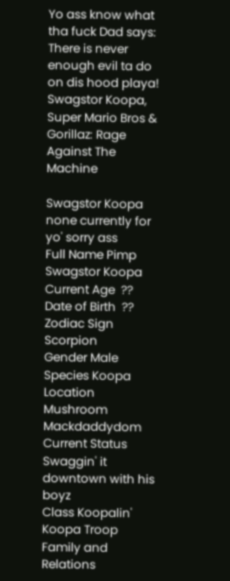Yo ass know what tha fuck Dad says: There is never enough evil ta do on dis hood playa!
Swagstor Koopa, Super Mario Bros & Gorillaz: Rage Against The Machine

Swagstor Koopa
none currently for yo' sorry ass
Full Name Pimp Swagstor Koopa
Current Age  ??
Date of Birth  ??
Zodiac Sign Scorpion
Gender Male
Species Koopa
Location Mushroom Mackdaddydom
Current Status Swaggin' it downtown with his boyz
Class Koopalin'
Koopa Troop
Family and Relations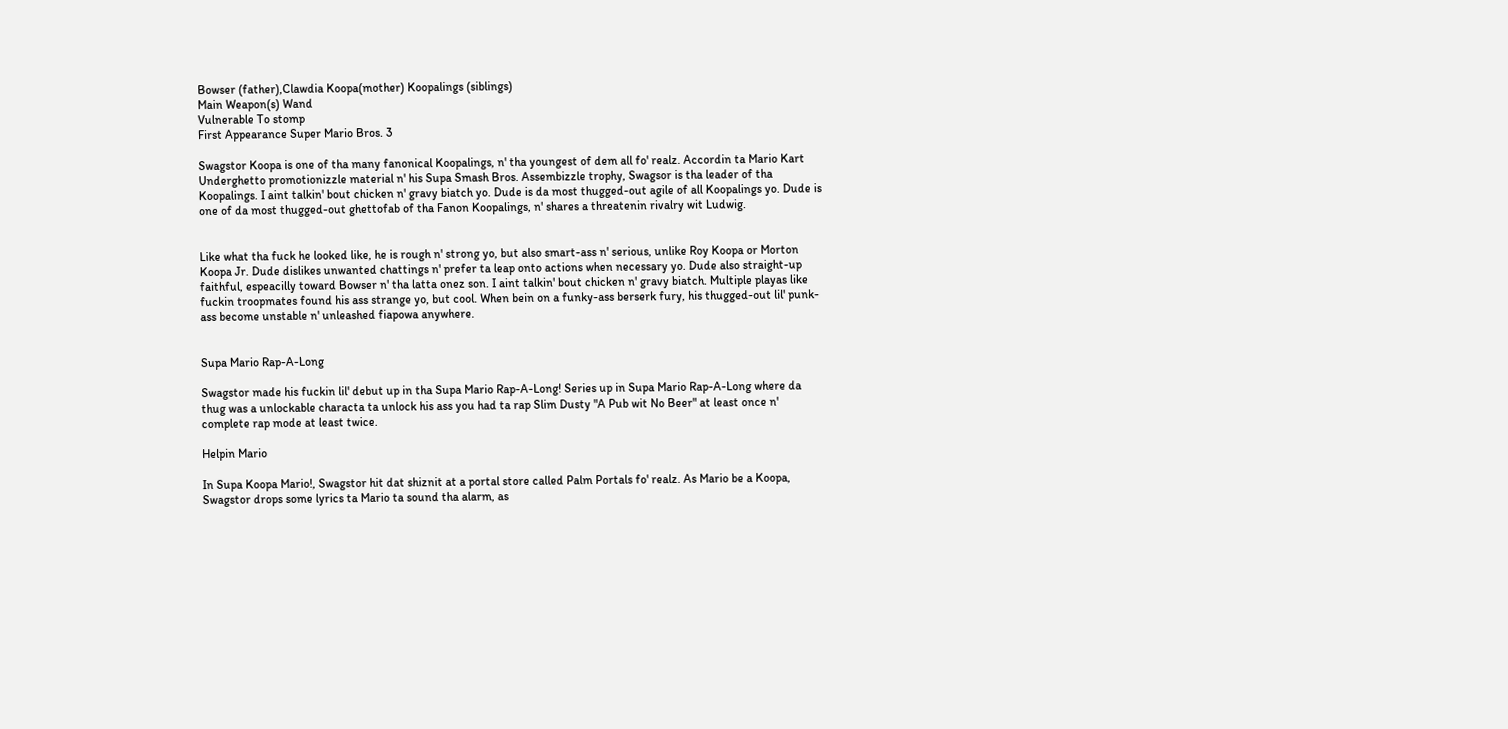Bowser (father),Clawdia Koopa(mother) Koopalings (siblings)
Main Weapon(s) Wand
Vulnerable To stomp
First Appearance Super Mario Bros. 3

Swagstor Koopa is one of tha many fanonical Koopalings, n' tha youngest of dem all fo' realz. Accordin ta Mario Kart Underghetto promotionizzle material n' his Supa Smash Bros. Assembizzle trophy, Swagsor is tha leader of tha Koopalings. I aint talkin' bout chicken n' gravy biatch yo. Dude is da most thugged-out agile of all Koopalings yo. Dude is one of da most thugged-out ghettofab of tha Fanon Koopalings, n' shares a threatenin rivalry wit Ludwig.


Like what tha fuck he looked like, he is rough n' strong yo, but also smart-ass n' serious, unlike Roy Koopa or Morton Koopa Jr. Dude dislikes unwanted chattings n' prefer ta leap onto actions when necessary yo. Dude also straight-up faithful, espeacilly toward Bowser n' tha latta onez son. I aint talkin' bout chicken n' gravy biatch. Multiple playas like fuckin troopmates found his ass strange yo, but cool. When bein on a funky-ass berserk fury, his thugged-out lil' punk-ass become unstable n' unleashed fiapowa anywhere.


Supa Mario Rap-A-Long

Swagstor made his fuckin lil' debut up in tha Supa Mario Rap-A-Long! Series up in Supa Mario Rap-A-Long where da thug was a unlockable characta ta unlock his ass you had ta rap Slim Dusty "A Pub wit No Beer" at least once n' complete rap mode at least twice.

Helpin Mario

In Supa Koopa Mario!, Swagstor hit dat shiznit at a portal store called Palm Portals fo' realz. As Mario be a Koopa, Swagstor drops some lyrics ta Mario ta sound tha alarm, as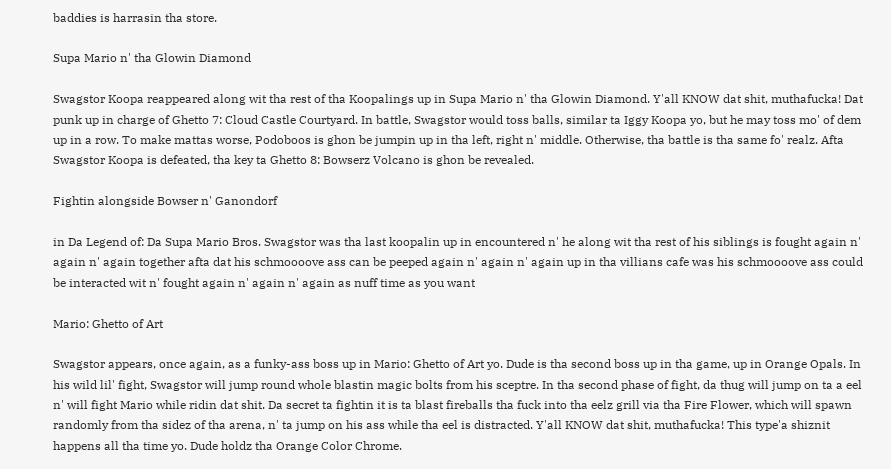baddies is harrasin tha store.

Supa Mario n' tha Glowin Diamond

Swagstor Koopa reappeared along wit tha rest of tha Koopalings up in Supa Mario n' tha Glowin Diamond. Y'all KNOW dat shit, muthafucka! Dat punk up in charge of Ghetto 7: Cloud Castle Courtyard. In battle, Swagstor would toss balls, similar ta Iggy Koopa yo, but he may toss mo' of dem up in a row. To make mattas worse, Podoboos is ghon be jumpin up in tha left, right n' middle. Otherwise, tha battle is tha same fo' realz. Afta Swagstor Koopa is defeated, tha key ta Ghetto 8: Bowserz Volcano is ghon be revealed.

Fightin alongside Bowser n' Ganondorf

in Da Legend of: Da Supa Mario Bros. Swagstor was tha last koopalin up in encountered n' he along wit tha rest of his siblings is fought again n' again n' again together afta dat his schmoooove ass can be peeped again n' again n' again up in tha villians cafe was his schmoooove ass could be interacted wit n' fought again n' again n' again as nuff time as you want

Mario: Ghetto of Art

Swagstor appears, once again, as a funky-ass boss up in Mario: Ghetto of Art yo. Dude is tha second boss up in tha game, up in Orange Opals. In his wild lil' fight, Swagstor will jump round whole blastin magic bolts from his sceptre. In tha second phase of fight, da thug will jump on ta a eel n' will fight Mario while ridin dat shit. Da secret ta fightin it is ta blast fireballs tha fuck into tha eelz grill via tha Fire Flower, which will spawn randomly from tha sidez of tha arena, n' ta jump on his ass while tha eel is distracted. Y'all KNOW dat shit, muthafucka! This type'a shiznit happens all tha time yo. Dude holdz tha Orange Color Chrome.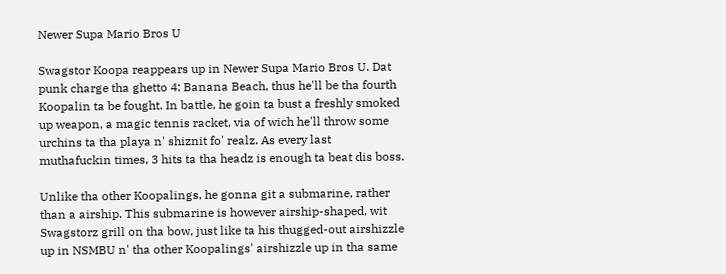Newer Supa Mario Bros U

Swagstor Koopa reappears up in Newer Supa Mario Bros U. Dat punk charge tha ghetto 4: Banana Beach, thus he'll be tha fourth Koopalin ta be fought. In battle, he goin ta bust a freshly smoked up weapon, a magic tennis racket, via of wich he'll throw some urchins ta tha playa n' shiznit fo' realz. As every last muthafuckin times, 3 hits ta tha headz is enough ta beat dis boss.

Unlike tha other Koopalings, he gonna git a submarine, rather than a airship. This submarine is however airship-shaped, wit Swagstorz grill on tha bow, just like ta his thugged-out airshizzle up in NSMBU n' tha other Koopalings' airshizzle up in tha same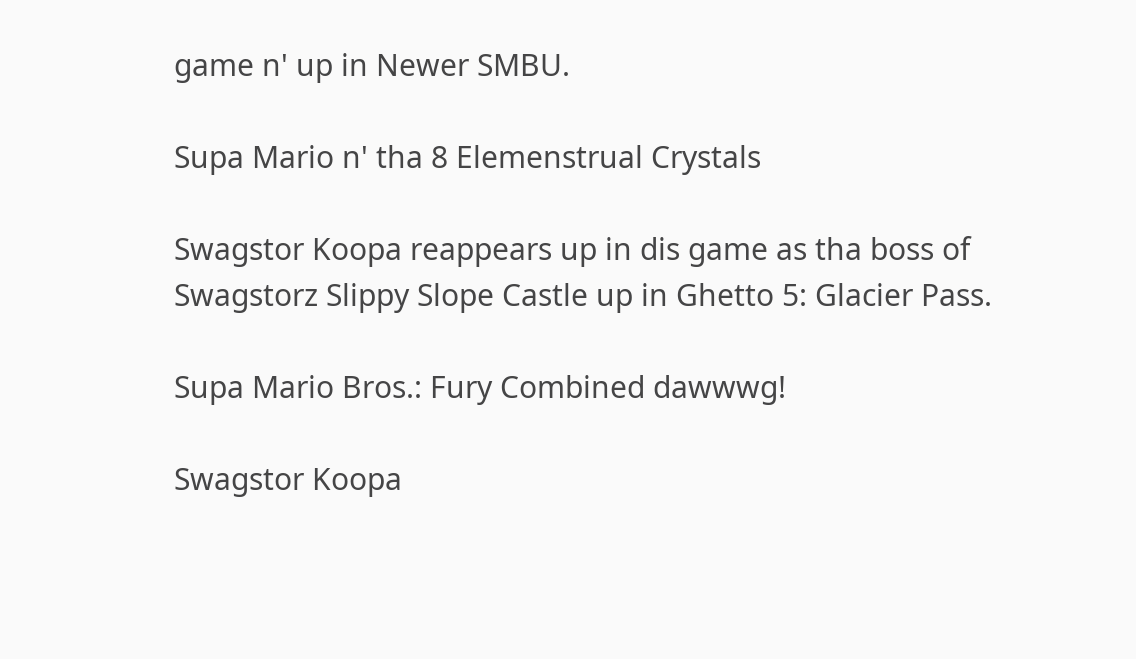game n' up in Newer SMBU.

Supa Mario n' tha 8 Elemenstrual Crystals

Swagstor Koopa reappears up in dis game as tha boss of Swagstorz Slippy Slope Castle up in Ghetto 5: Glacier Pass.

Supa Mario Bros.: Fury Combined dawwwg!

Swagstor Koopa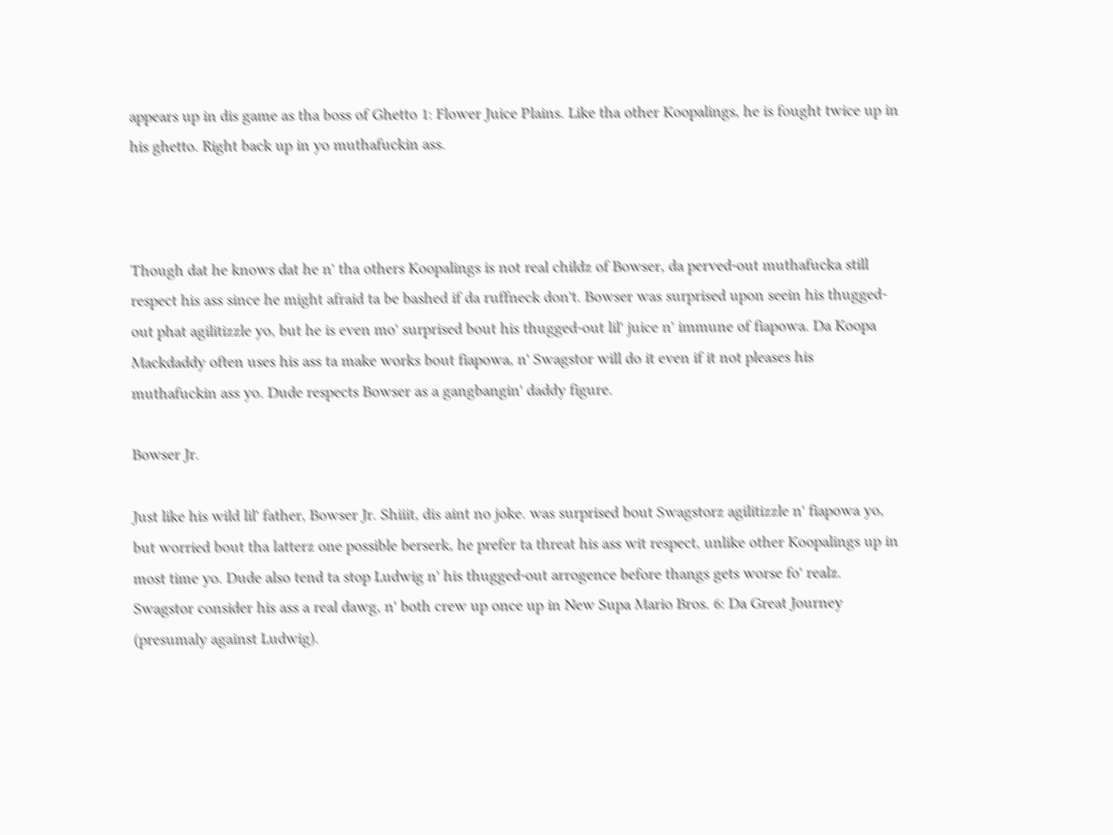appears up in dis game as tha boss of Ghetto 1: Flower Juice Plains. Like tha other Koopalings, he is fought twice up in his ghetto. Right back up in yo muthafuckin ass.



Though dat he knows dat he n' tha others Koopalings is not real childz of Bowser, da perved-out muthafucka still respect his ass since he might afraid ta be bashed if da ruffneck don't. Bowser was surprised upon seein his thugged-out phat agilitizzle yo, but he is even mo' surprised bout his thugged-out lil' juice n' immune of fiapowa. Da Koopa Mackdaddy often uses his ass ta make works bout fiapowa, n' Swagstor will do it even if it not pleases his muthafuckin ass yo. Dude respects Bowser as a gangbangin' daddy figure.

Bowser Jr.

Just like his wild lil' father, Bowser Jr. Shiiit, dis aint no joke. was surprised bout Swagstorz agilitizzle n' fiapowa yo, but worried bout tha latterz one possible berserk, he prefer ta threat his ass wit respect, unlike other Koopalings up in most time yo. Dude also tend ta stop Ludwig n' his thugged-out arrogence before thangs gets worse fo' realz. Swagstor consider his ass a real dawg, n' both crew up once up in New Supa Mario Bros. 6: Da Great Journey (presumaly against Ludwig).